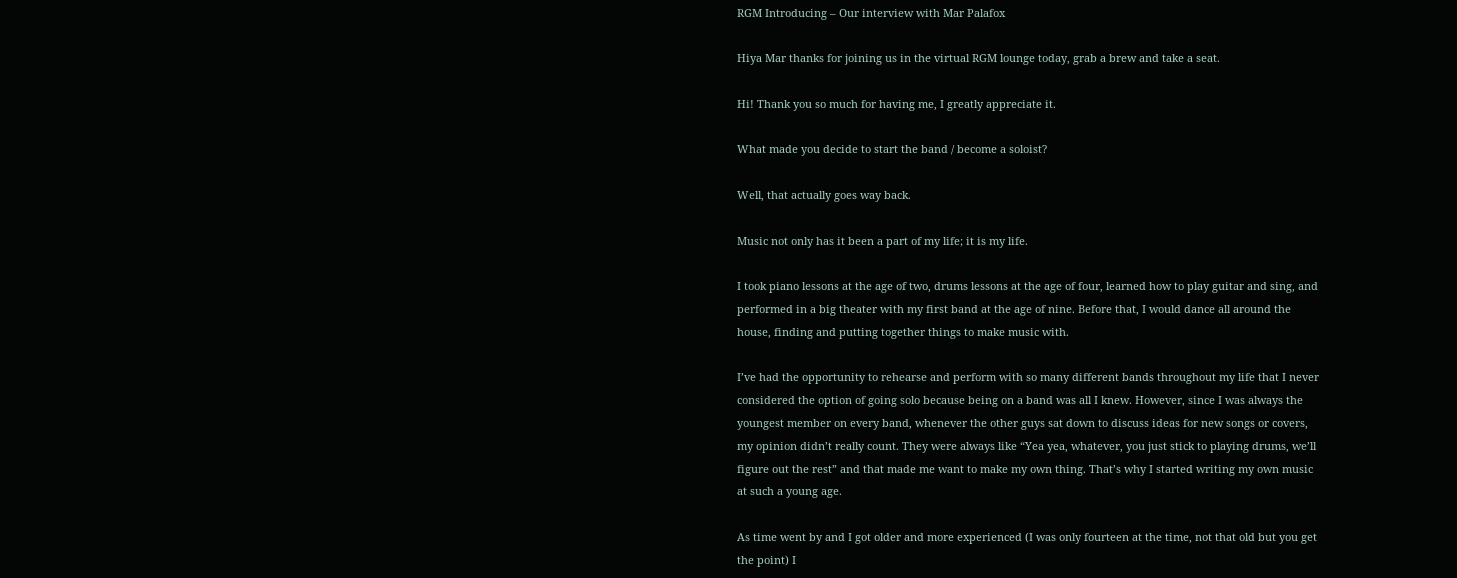RGM Introducing – Our interview with Mar Palafox

Hiya Mar thanks for joining us in the virtual RGM lounge today, grab a brew and take a seat.

Hi! Thank you so much for having me, I greatly appreciate it.

What made you decide to start the band / become a soloist?

Well, that actually goes way back.

Music not only has it been a part of my life; it is my life.

I took piano lessons at the age of two, drums lessons at the age of four, learned how to play guitar and sing, and performed in a big theater with my first band at the age of nine. Before that, I would dance all around the house, finding and putting together things to make music with.

I’ve had the opportunity to rehearse and perform with so many different bands throughout my life that I never considered the option of going solo because being on a band was all I knew. However, since I was always the youngest member on every band, whenever the other guys sat down to discuss ideas for new songs or covers, my opinion didn’t really count. They were always like “Yea yea, whatever, you just stick to playing drums, we’ll figure out the rest” and that made me want to make my own thing. That’s why I started writing my own music at such a young age.

As time went by and I got older and more experienced (I was only fourteen at the time, not that old but you get the point) I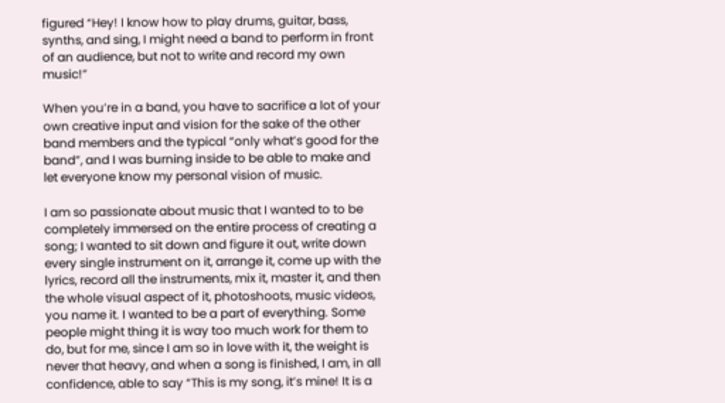figured “Hey! I know how to play drums, guitar, bass, synths, and sing, I might need a band to perform in front of an audience, but not to write and record my own music!”

When you’re in a band, you have to sacrifice a lot of your own creative input and vision for the sake of the other band members and the typical “only what’s good for the band”, and I was burning inside to be able to make and let everyone know my personal vision of music.

I am so passionate about music that I wanted to to be completely immersed on the entire process of creating a song; I wanted to sit down and figure it out, write down every single instrument on it, arrange it, come up with the lyrics, record all the instruments, mix it, master it, and then the whole visual aspect of it, photoshoots, music videos, you name it. I wanted to be a part of everything. Some people might thing it is way too much work for them to do, but for me, since I am so in love with it, the weight is never that heavy, and when a song is finished, I am, in all confidence, able to say “This is my song, it’s mine! It is a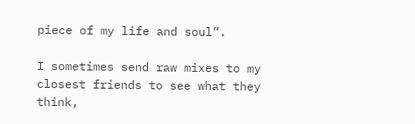piece of my life and soul”.

I sometimes send raw mixes to my closest friends to see what they think,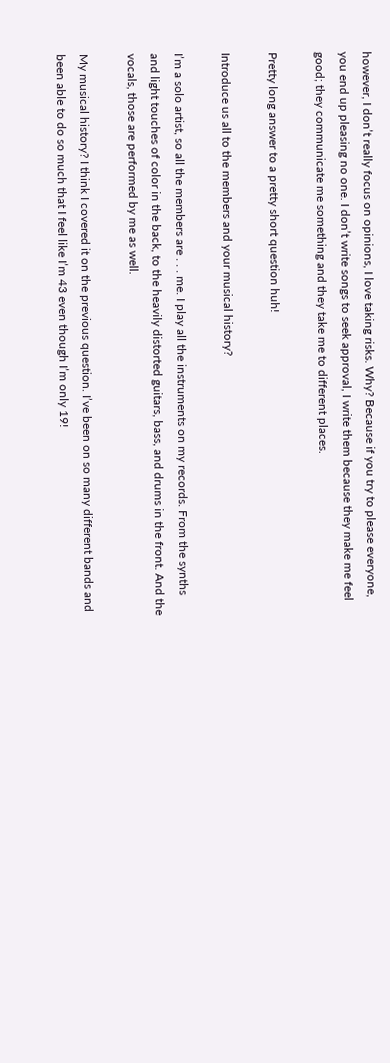however, I don’t really focus on opinions, I love taking risks. Why? Because if you try to please everyone, you end up pleasing no one. I don’t write songs to seek approval, I write them because they make me feel good; they communicate me something and they take me to different places.

Pretty long answer to a pretty short question huh!

Introduce us all to the members and your musical history?

I’m a solo artist, so all the members are . . . me. I play all the instruments on my records. From the synths and light touches of color in the back, to the heavily distorted guitars, bass, and drums in the front. And the vocals, those are performed by me as well.

My musical history? I think I covered it on the previous question. I’ve been on so many different bands and been able to do so much that I feel like I’m 43 even though I’m only 19!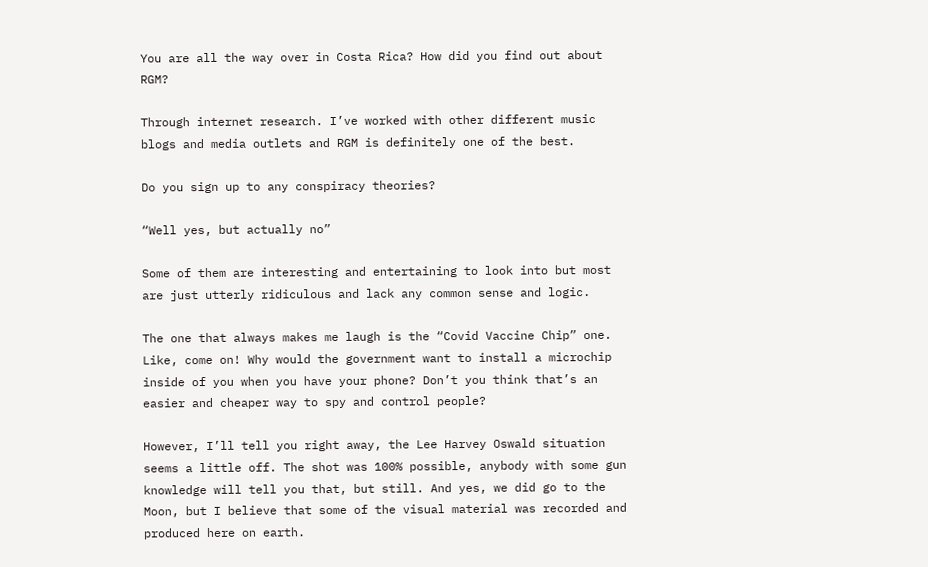You are all the way over in Costa Rica? How did you find out about RGM?

Through internet research. I’ve worked with other different music blogs and media outlets and RGM is definitely one of the best.

Do you sign up to any conspiracy theories?

“Well yes, but actually no”

Some of them are interesting and entertaining to look into but most are just utterly ridiculous and lack any common sense and logic.

The one that always makes me laugh is the “Covid Vaccine Chip” one. Like, come on! Why would the government want to install a microchip inside of you when you have your phone? Don’t you think that’s an easier and cheaper way to spy and control people?

However, I’ll tell you right away, the Lee Harvey Oswald situation seems a little off. The shot was 100% possible, anybody with some gun knowledge will tell you that, but still. And yes, we did go to the Moon, but I believe that some of the visual material was recorded and produced here on earth.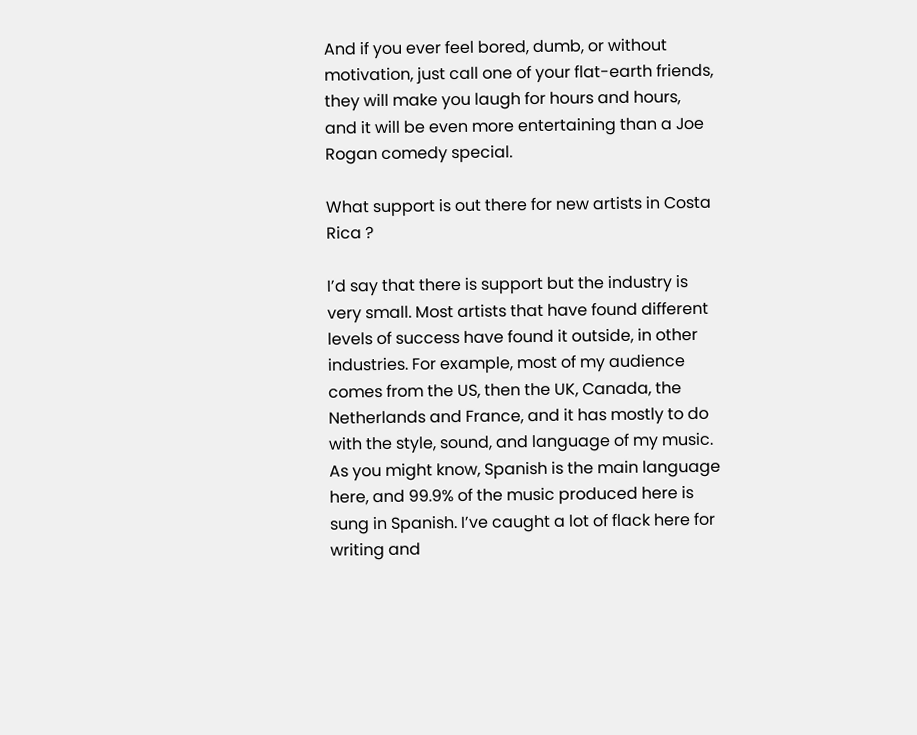And if you ever feel bored, dumb, or without motivation, just call one of your flat-earth friends, they will make you laugh for hours and hours, and it will be even more entertaining than a Joe Rogan comedy special.

What support is out there for new artists in Costa Rica ?

I’d say that there is support but the industry is very small. Most artists that have found different levels of success have found it outside, in other industries. For example, most of my audience comes from the US, then the UK, Canada, the Netherlands and France, and it has mostly to do with the style, sound, and language of my music. As you might know, Spanish is the main language here, and 99.9% of the music produced here is sung in Spanish. I’ve caught a lot of flack here for writing and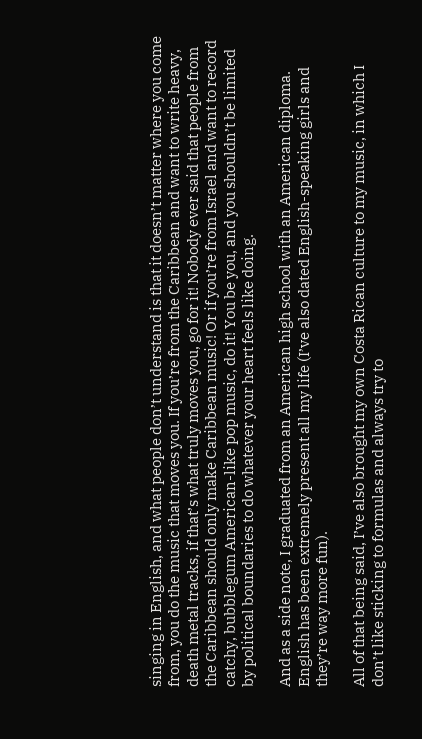singing in English, and what people don’t understand is that it doesn’t matter where you come from, you do the music that moves you. If you’re from the Caribbean and want to write heavy, death metal tracks, if that’s what truly moves you, go for it! Nobody ever said that people from the Caribbean should only make Caribbean music! Or if you’re from Israel and want to record catchy, bubblegum American-like pop music, do it! You be you, and you shouldn’t be limited by political boundaries to do whatever your heart feels like doing.

And as a side note, I graduated from an American high school with an American diploma. English has been extremely present all my life (I’ve also dated English-speaking girls and they’re way more fun).

All of that being said, I’ve also brought my own Costa Rican culture to my music, in which I don’t like sticking to formulas and always try to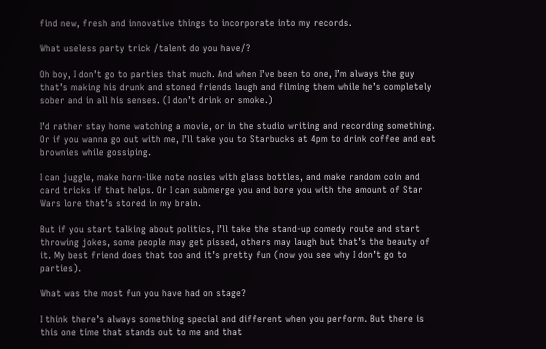find new, fresh and innovative things to incorporate into my records.

What useless party trick /talent do you have/?

Oh boy, I don’t go to parties that much. And when I’ve been to one, I’m always the guy that’s making his drunk and stoned friends laugh and filming them while he’s completely sober and in all his senses. (I don’t drink or smoke.)

I’d rather stay home watching a movie, or in the studio writing and recording something. Or if you wanna go out with me, I’ll take you to Starbucks at 4pm to drink coffee and eat brownies while gossiping.

I can juggle, make horn-like note nosies with glass bottles, and make random coin and card tricks if that helps. Or I can submerge you and bore you with the amount of Star Wars lore that’s stored in my brain.

But if you start talking about politics, I’ll take the stand-up comedy route and start throwing jokes, some people may get pissed, others may laugh but that’s the beauty of it. My best friend does that too and it’s pretty fun (now you see why I don’t go to parties).

What was the most fun you have had on stage?

I think there’s always something special and different when you perform. But there is this one time that stands out to me and that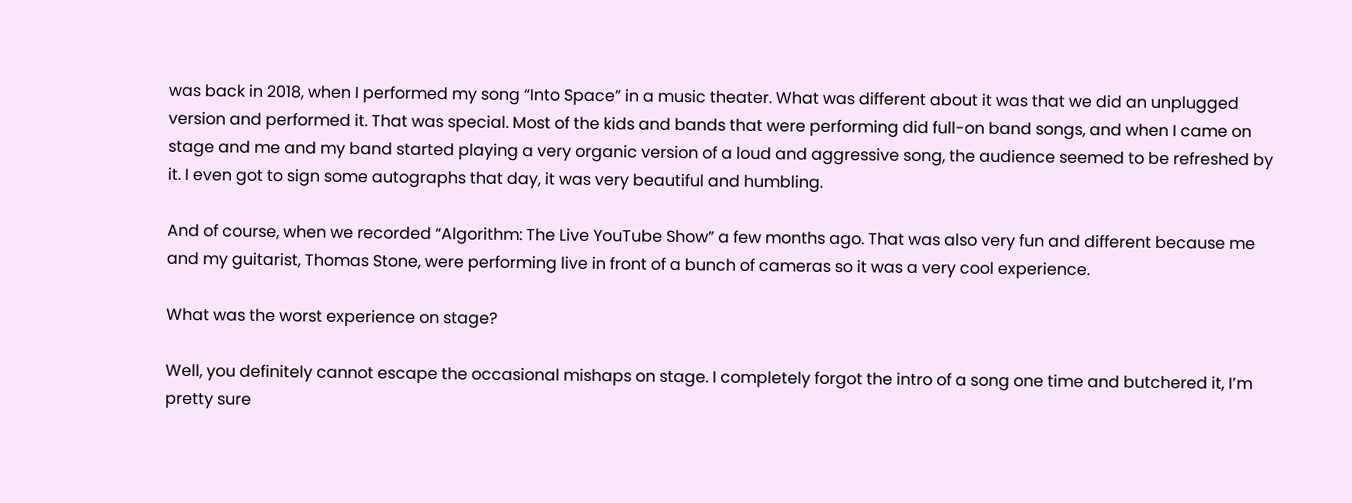was back in 2018, when I performed my song “Into Space” in a music theater. What was different about it was that we did an unplugged version and performed it. That was special. Most of the kids and bands that were performing did full-on band songs, and when I came on stage and me and my band started playing a very organic version of a loud and aggressive song, the audience seemed to be refreshed by it. I even got to sign some autographs that day, it was very beautiful and humbling.

And of course, when we recorded “Algorithm: The Live YouTube Show” a few months ago. That was also very fun and different because me and my guitarist, Thomas Stone, were performing live in front of a bunch of cameras so it was a very cool experience.

What was the worst experience on stage?

Well, you definitely cannot escape the occasional mishaps on stage. I completely forgot the intro of a song one time and butchered it, I’m pretty sure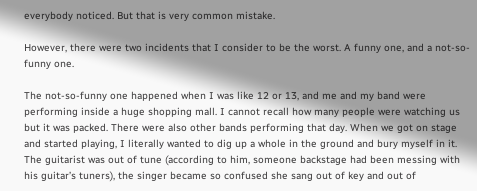everybody noticed. But that is very common mistake.

However, there were two incidents that I consider to be the worst. A funny one, and a not-so-funny one.

The not-so-funny one happened when I was like 12 or 13, and me and my band were performing inside a huge shopping mall. I cannot recall how many people were watching us but it was packed. There were also other bands performing that day. When we got on stage and started playing, I literally wanted to dig up a whole in the ground and bury myself in it. The guitarist was out of tune (according to him, someone backstage had been messing with his guitar’s tuners), the singer became so confused she sang out of key and out of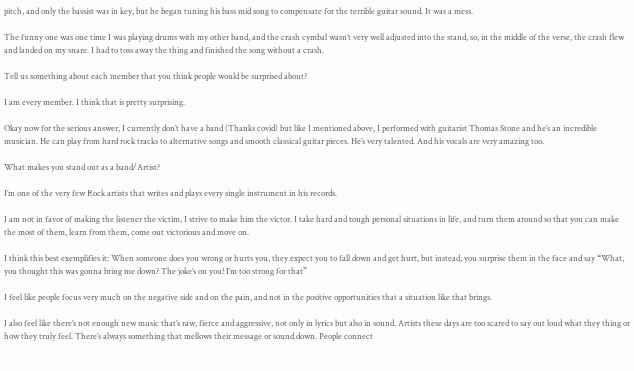pitch, and only the bassist was in key, but he began tuning his bass mid song to compensate for the terrible guitar sound. It was a mess.

The funny one was one time I was playing drums with my other band, and the crash cymbal wasn’t very well adjusted into the stand, so, in the middle of the verse, the crash flew and landed on my snare. I had to toss away the thing and finished the song without a crash.

Tell us something about each member that you think people would be surprised about?

I am every member. I think that is pretty surprising.

Okay now for the serious answer, I currently don’t have a band (Thanks covid) but like I mentioned above, I performed with guitarist Thomas Stone and he’s an incredible musician. He can play from hard rock tracks to alternative songs and smooth classical guitar pieces. He’s very talented. And his vocals are very amazing too.

What makes you stand out as a band/Artist?

I’m one of the very few Rock artists that writes and plays every single instrument in his records.

I am not in favor of making the listener the victim, I strive to make him the victor. I take hard and tough personal situations in life, and turn them around so that you can make the most of them, learn from them, come out victorious and move on.

I think this best exemplifies it: When someone does you wrong or hurts you, they expect you to fall down and get hurt, but instead, you surprise them in the face and say “What, you thought this was gonna bring me down? The joke’s on you! I’m too strong for that”

I feel like people focus very much on the negative side and on the pain, and not in the positive opportunities that a situation like that brings.

I also feel like there’s not enough new music that’s raw, fierce and aggressive, not only in lyrics but also in sound. Artists these days are too scared to say out loud what they thing or how they truly feel. There’s always something that mellows their message or sound down. People connect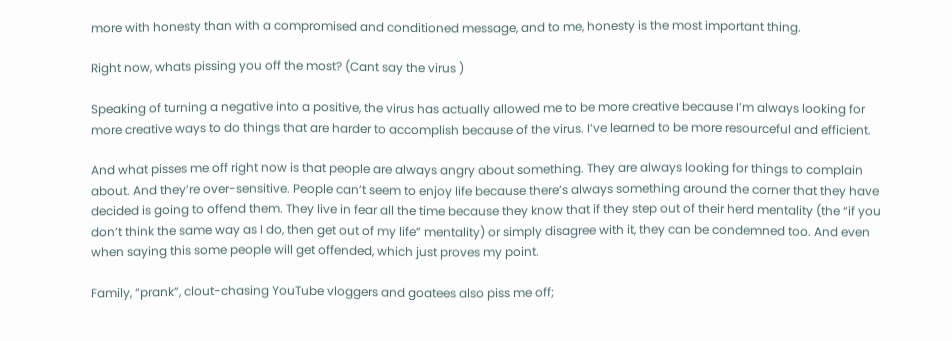more with honesty than with a compromised and conditioned message, and to me, honesty is the most important thing.

Right now, whats pissing you off the most? (Cant say the virus )

Speaking of turning a negative into a positive, the virus has actually allowed me to be more creative because I’m always looking for more creative ways to do things that are harder to accomplish because of the virus. I’ve learned to be more resourceful and efficient.

And what pisses me off right now is that people are always angry about something. They are always looking for things to complain about. And they’re over-sensitive. People can’t seem to enjoy life because there’s always something around the corner that they have decided is going to offend them. They live in fear all the time because they know that if they step out of their herd mentality (the “if you don’t think the same way as I do, then get out of my life” mentality) or simply disagree with it, they can be condemned too. And even when saying this some people will get offended, which just proves my point.

Family, “prank”, clout-chasing YouTube vloggers and goatees also piss me off;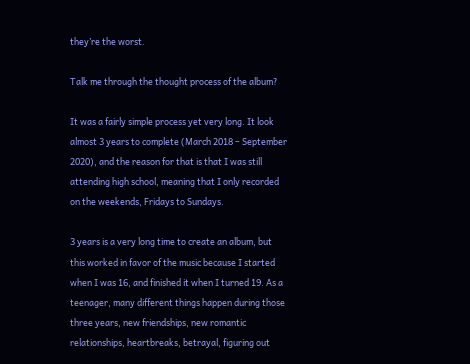they’re the worst.

Talk me through the thought process of the album?

It was a fairly simple process yet very long. It look almost 3 years to complete (March 2018 – September 2020), and the reason for that is that I was still attending high school, meaning that I only recorded on the weekends, Fridays to Sundays.

3 years is a very long time to create an album, but this worked in favor of the music because I started when I was 16, and finished it when I turned 19. As a teenager, many different things happen during those three years, new friendships, new romantic relationships, heartbreaks, betrayal, figuring out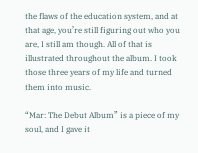the flaws of the education system, and at that age, you’re still figuring out who you are, I still am though. All of that is illustrated throughout the album. I took those three years of my life and turned them into music.

“Mar: The Debut Album” is a piece of my soul, and I gave it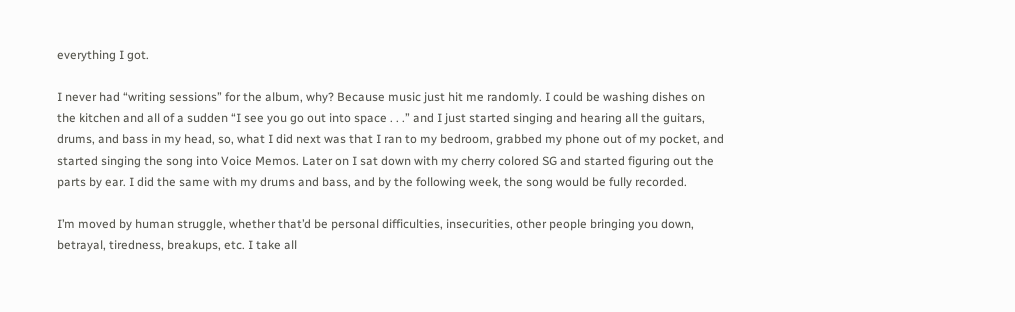everything I got.

I never had “writing sessions” for the album, why? Because music just hit me randomly. I could be washing dishes on the kitchen and all of a sudden “I see you go out into space . . .” and I just started singing and hearing all the guitars, drums, and bass in my head, so, what I did next was that I ran to my bedroom, grabbed my phone out of my pocket, and started singing the song into Voice Memos. Later on I sat down with my cherry colored SG and started figuring out the parts by ear. I did the same with my drums and bass, and by the following week, the song would be fully recorded.

I’m moved by human struggle, whether that’d be personal difficulties, insecurities, other people bringing you down, betrayal, tiredness, breakups, etc. I take all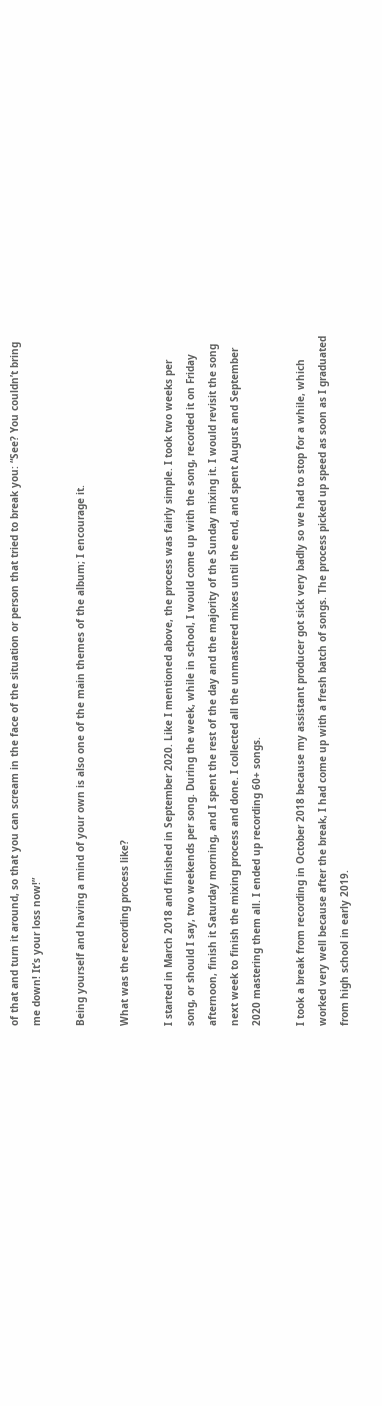of that and turn it around, so that you can scream in the face of the situation or person that tried to break you: “See? You couldn’t bring me down! It’s your loss now!”

Being yourself and having a mind of your own is also one of the main themes of the album; I encourage it.

What was the recording process like?

I started in March 2018 and finished in September 2020. Like I mentioned above, the process was fairly simple. I took two weeks per song, or should I say, two weekends per song. During the week, while in school, I would come up with the song, recorded it on Friday afternoon, finish it Saturday morning, and I spent the rest of the day and the majority of the Sunday mixing it. I would revisit the song next week to finish the mixing process and done. I collected all the unmastered mixes until the end, and spent August and September 2020 mastering them all. I ended up recording 60+ songs.

I took a break from recording in October 2018 because my assistant producer got sick very badly so we had to stop for a while, which worked very well because after the break, I had come up with a fresh batch of songs. The process picked up speed as soon as I graduated from high school in early 2019.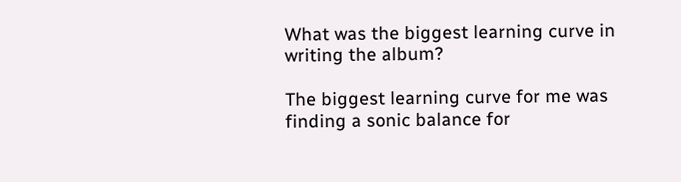What was the biggest learning curve in writing the album?

The biggest learning curve for me was finding a sonic balance for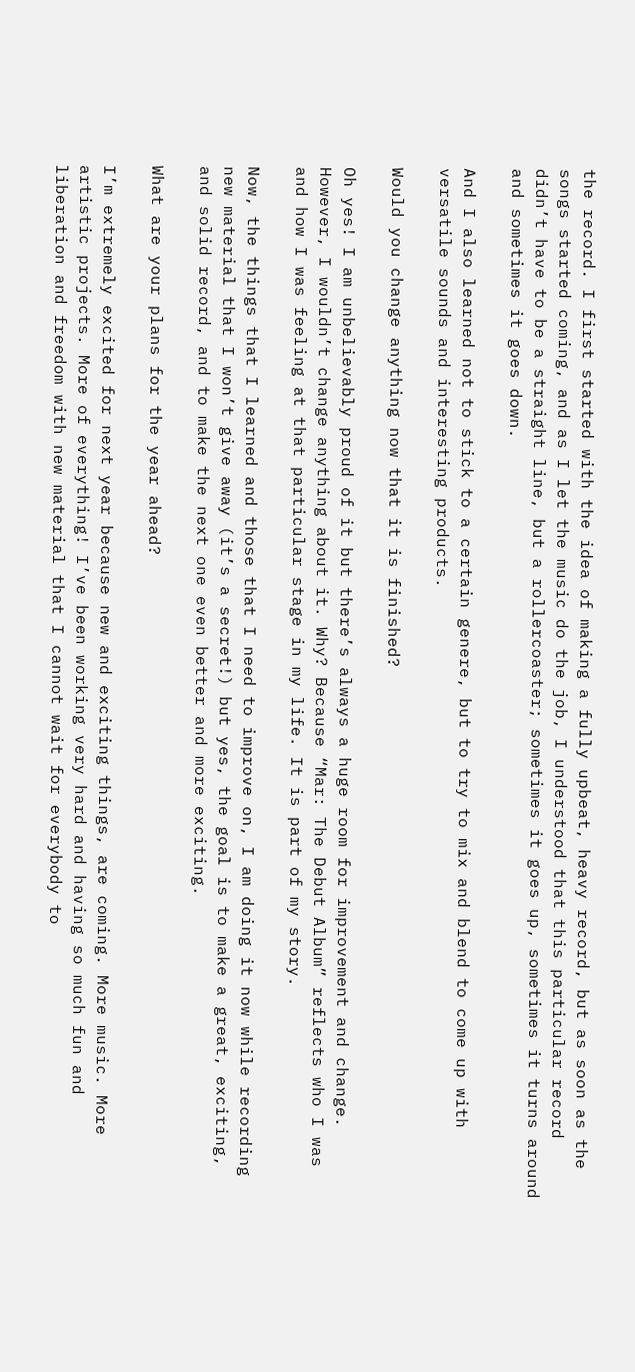the record. I first started with the idea of making a fully upbeat, heavy record, but as soon as the songs started coming, and as I let the music do the job, I understood that this particular record didn’t have to be a straight line, but a rollercoaster; sometimes it goes up, sometimes it turns around and sometimes it goes down.

And I also learned not to stick to a certain genere, but to try to mix and blend to come up with versatile sounds and interesting products.

Would you change anything now that it is finished?

Oh yes! I am unbelievably proud of it but there’s always a huge room for improvement and change. However, I wouldn’t change anything about it. Why? Because “Mar: The Debut Album” reflects who I was and how I was feeling at that particular stage in my life. It is part of my story.

Now, the things that I learned and those that I need to improve on, I am doing it now while recording new material that I won’t give away (it’s a secret!) but yes, the goal is to make a great, exciting, and solid record, and to make the next one even better and more exciting.

What are your plans for the year ahead?

I’m extremely excited for next year because new and exciting things, are coming. More music. More artistic projects. More of everything! I’ve been working very hard and having so much fun and liberation and freedom with new material that I cannot wait for everybody to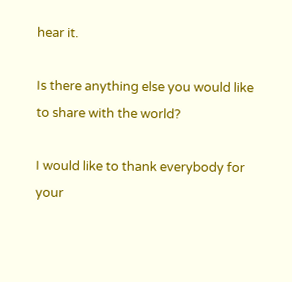hear it.

Is there anything else you would like to share with the world?

I would like to thank everybody for your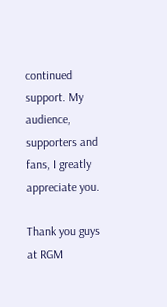continued support. My audience, supporters and fans, I greatly appreciate you.

Thank you guys at RGM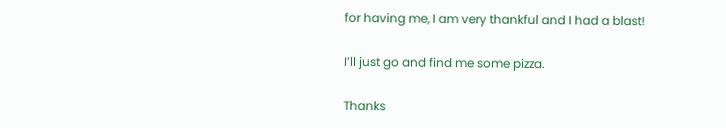for having me, I am very thankful and I had a blast!

I’ll just go and find me some pizza.

Thanks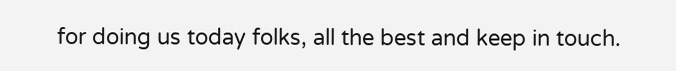for doing us today folks, all the best and keep in touch.